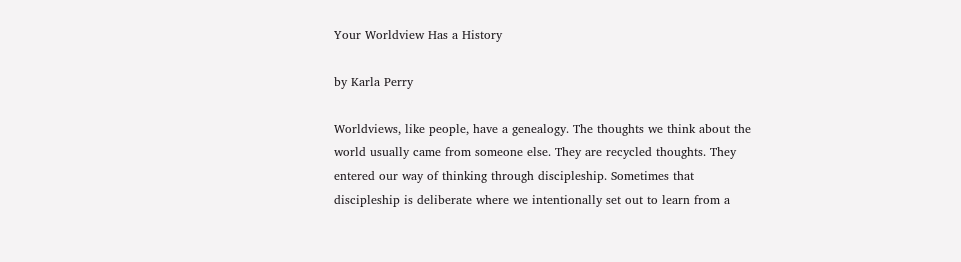Your Worldview Has a History

by Karla Perry

Worldviews, like people, have a genealogy. The thoughts we think about the world usually came from someone else. They are recycled thoughts. They entered our way of thinking through discipleship. Sometimes that discipleship is deliberate where we intentionally set out to learn from a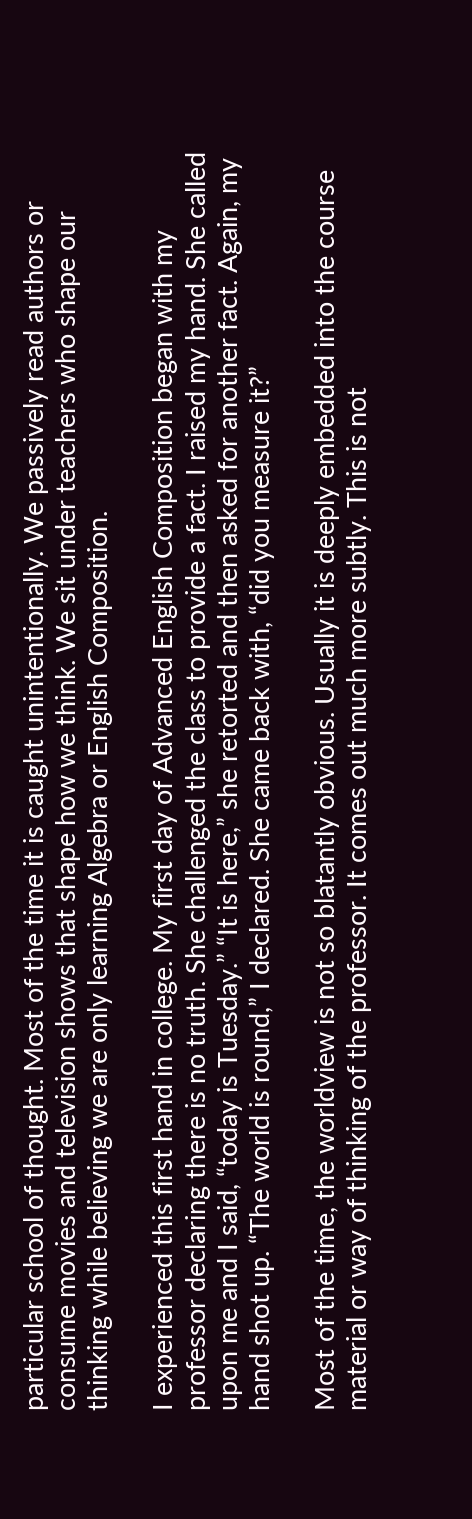particular school of thought. Most of the time it is caught unintentionally. We passively read authors or consume movies and television shows that shape how we think. We sit under teachers who shape our thinking while believing we are only learning Algebra or English Composition.

I experienced this first hand in college. My first day of Advanced English Composition began with my professor declaring there is no truth. She challenged the class to provide a fact. I raised my hand. She called upon me and I said, “today is Tuesday.” “It is here,” she retorted and then asked for another fact. Again, my hand shot up. “The world is round,” I declared. She came back with, “did you measure it?”

Most of the time, the worldview is not so blatantly obvious. Usually it is deeply embedded into the course material or way of thinking of the professor. It comes out much more subtly. This is not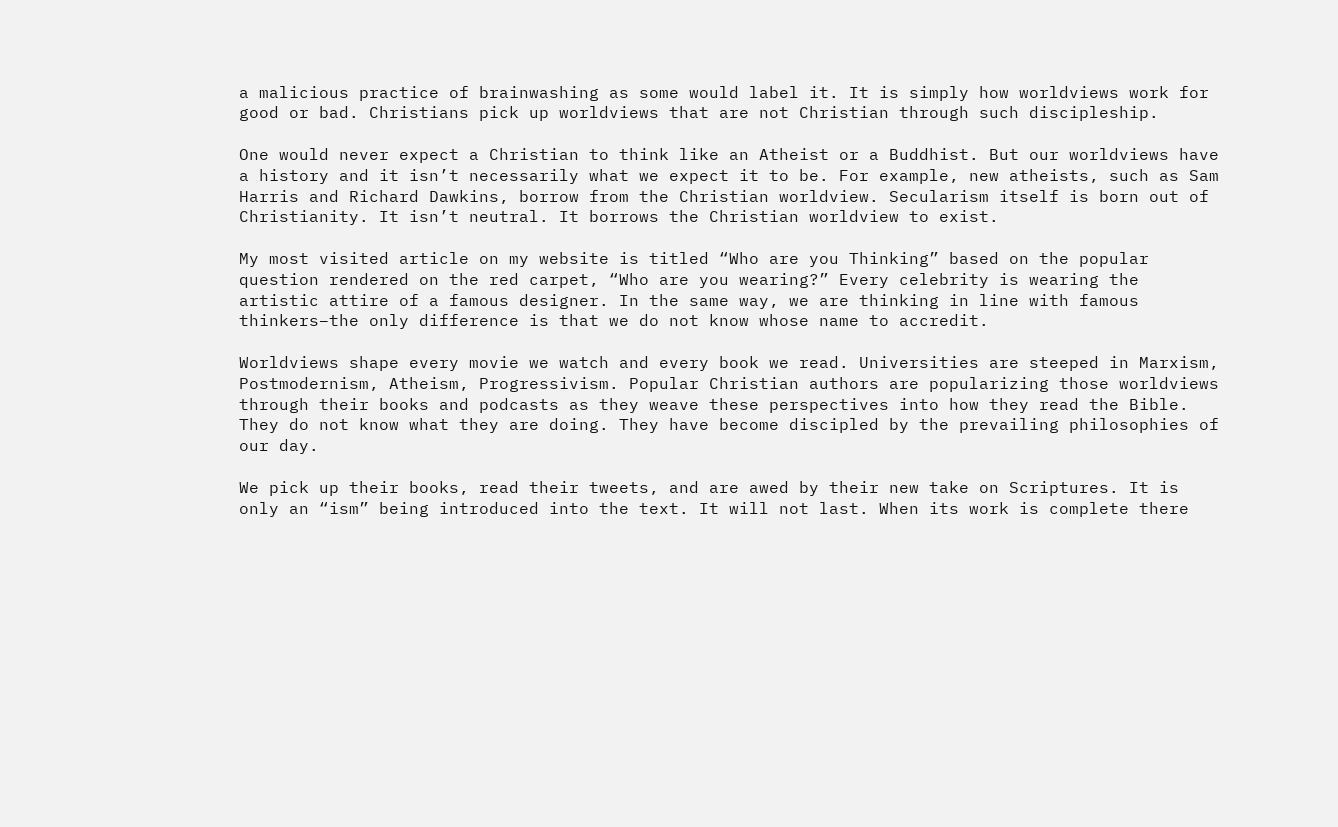a malicious practice of brainwashing as some would label it. It is simply how worldviews work for good or bad. Christians pick up worldviews that are not Christian through such discipleship.

One would never expect a Christian to think like an Atheist or a Buddhist. But our worldviews have a history and it isn’t necessarily what we expect it to be. For example, new atheists, such as Sam Harris and Richard Dawkins, borrow from the Christian worldview. Secularism itself is born out of Christianity. It isn’t neutral. It borrows the Christian worldview to exist.

My most visited article on my website is titled “Who are you Thinking” based on the popular question rendered on the red carpet, “Who are you wearing?” Every celebrity is wearing the artistic attire of a famous designer. In the same way, we are thinking in line with famous thinkers–the only difference is that we do not know whose name to accredit.

Worldviews shape every movie we watch and every book we read. Universities are steeped in Marxism, Postmodernism, Atheism, Progressivism. Popular Christian authors are popularizing those worldviews through their books and podcasts as they weave these perspectives into how they read the Bible. They do not know what they are doing. They have become discipled by the prevailing philosophies of our day.

We pick up their books, read their tweets, and are awed by their new take on Scriptures. It is only an “ism” being introduced into the text. It will not last. When its work is complete there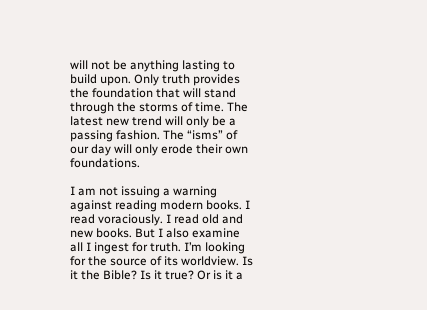will not be anything lasting to build upon. Only truth provides the foundation that will stand through the storms of time. The latest new trend will only be a passing fashion. The “isms” of our day will only erode their own foundations.

I am not issuing a warning against reading modern books. I read voraciously. I read old and new books. But I also examine all I ingest for truth. I’m looking for the source of its worldview. Is it the Bible? Is it true? Or is it a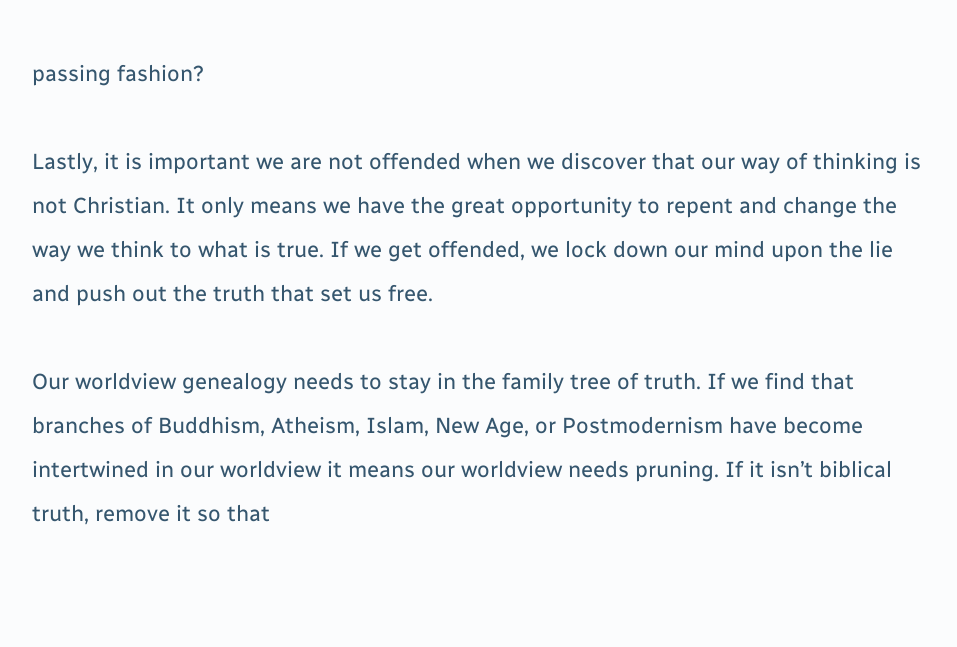passing fashion?

Lastly, it is important we are not offended when we discover that our way of thinking is not Christian. It only means we have the great opportunity to repent and change the way we think to what is true. If we get offended, we lock down our mind upon the lie and push out the truth that set us free.

Our worldview genealogy needs to stay in the family tree of truth. If we find that branches of Buddhism, Atheism, Islam, New Age, or Postmodernism have become intertwined in our worldview it means our worldview needs pruning. If it isn’t biblical truth, remove it so that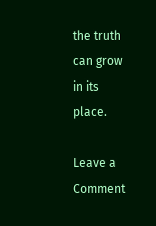the truth can grow in its place.

Leave a Comment